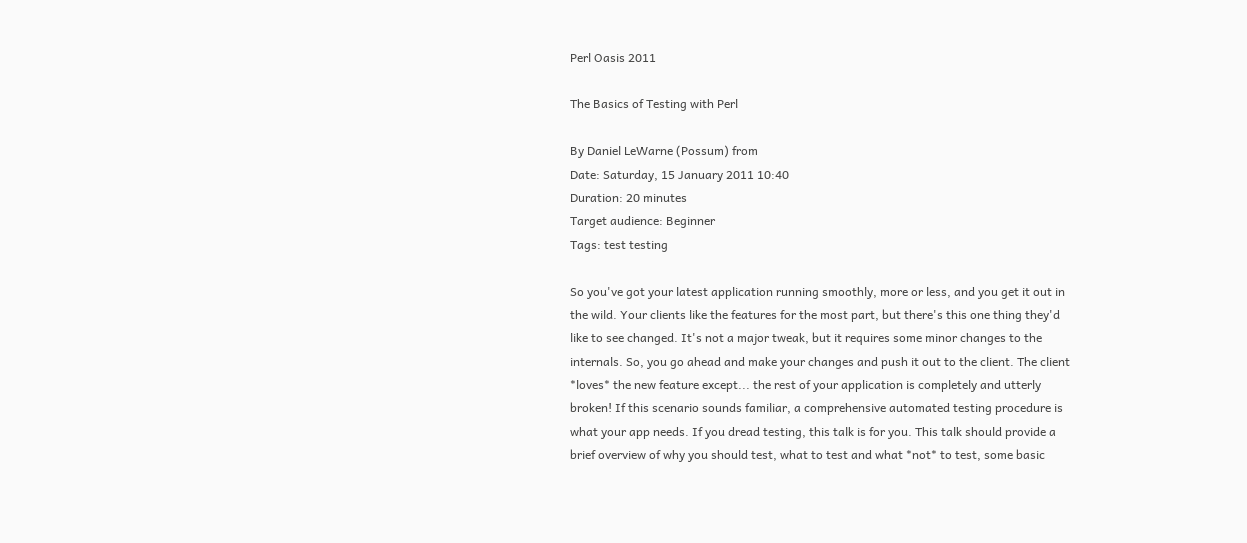Perl Oasis 2011

The Basics of Testing with Perl

By Daniel LeWarne (Possum) from
Date: Saturday, 15 January 2011 10:40
Duration: 20 minutes
Target audience: Beginner
Tags: test testing

So you've got your latest application running smoothly, more or less, and you get it out in the wild. Your clients like the features for the most part, but there's this one thing they'd like to see changed. It's not a major tweak, but it requires some minor changes to the internals. So, you go ahead and make your changes and push it out to the client. The client *loves* the new feature except... the rest of your application is completely and utterly broken! If this scenario sounds familiar, a comprehensive automated testing procedure is what your app needs. If you dread testing, this talk is for you. This talk should provide a brief overview of why you should test, what to test and what *not* to test, some basic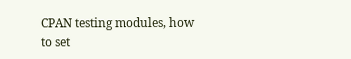CPAN testing modules, how to set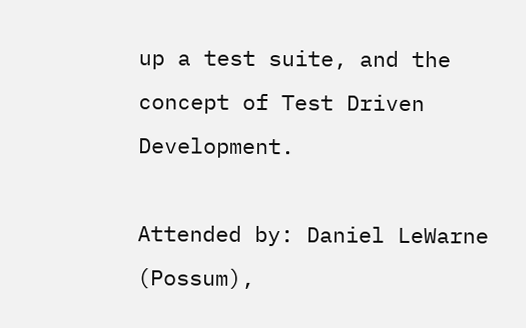up a test suite, and the concept of Test Driven Development.

Attended by: Daniel LeWarne (Possum),